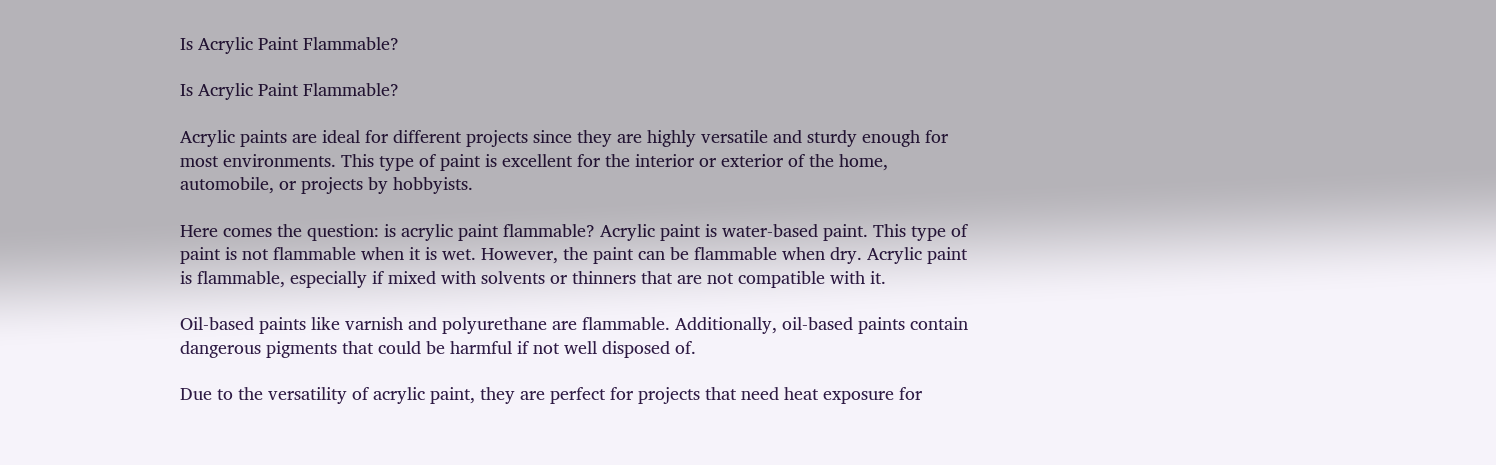Is Acrylic Paint Flammable?

Is Acrylic Paint Flammable?

Acrylic paints are ideal for different projects since they are highly versatile and sturdy enough for most environments. This type of paint is excellent for the interior or exterior of the home, automobile, or projects by hobbyists.

Here comes the question: is acrylic paint flammable? Acrylic paint is water-based paint. This type of paint is not flammable when it is wet. However, the paint can be flammable when dry. Acrylic paint is flammable, especially if mixed with solvents or thinners that are not compatible with it.

Oil-based paints like varnish and polyurethane are flammable. Additionally, oil-based paints contain dangerous pigments that could be harmful if not well disposed of.

Due to the versatility of acrylic paint, they are perfect for projects that need heat exposure for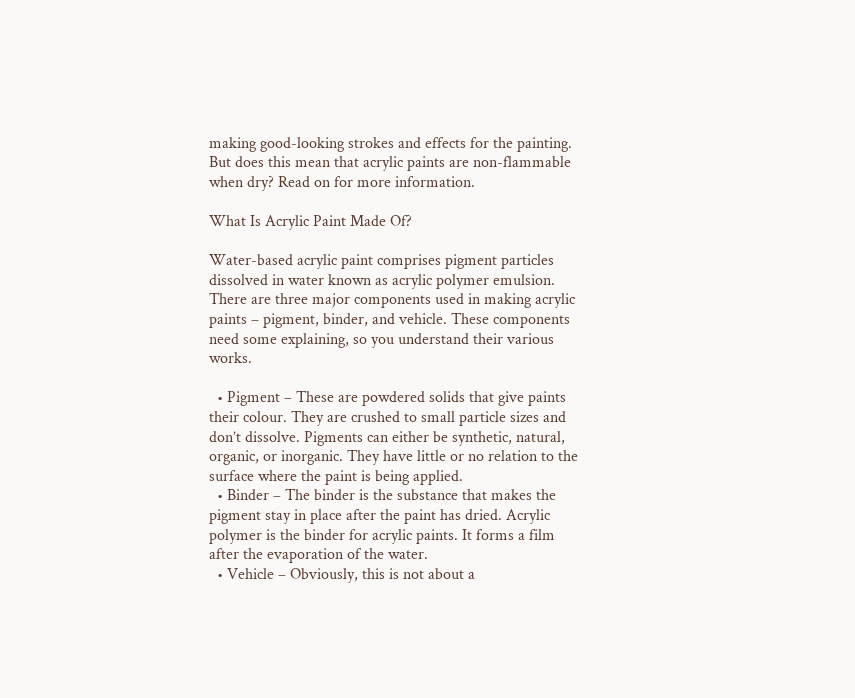making good-looking strokes and effects for the painting. But does this mean that acrylic paints are non-flammable when dry? Read on for more information.

What Is Acrylic Paint Made Of?

Water-based acrylic paint comprises pigment particles dissolved in water known as acrylic polymer emulsion. There are three major components used in making acrylic paints – pigment, binder, and vehicle. These components need some explaining, so you understand their various works.

  • Pigment – These are powdered solids that give paints their colour. They are crushed to small particle sizes and don’t dissolve. Pigments can either be synthetic, natural, organic, or inorganic. They have little or no relation to the surface where the paint is being applied.
  • Binder – The binder is the substance that makes the pigment stay in place after the paint has dried. Acrylic polymer is the binder for acrylic paints. It forms a film after the evaporation of the water.
  • Vehicle – Obviously, this is not about a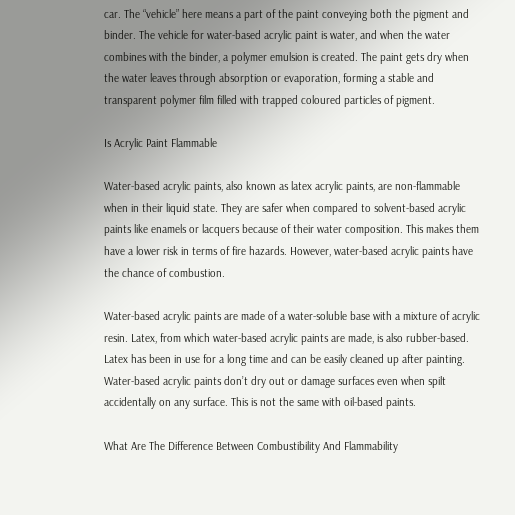car. The “vehicle” here means a part of the paint conveying both the pigment and binder. The vehicle for water-based acrylic paint is water, and when the water combines with the binder, a polymer emulsion is created. The paint gets dry when the water leaves through absorption or evaporation, forming a stable and transparent polymer film filled with trapped coloured particles of pigment.

Is Acrylic Paint Flammable

Water-based acrylic paints, also known as latex acrylic paints, are non-flammable when in their liquid state. They are safer when compared to solvent-based acrylic paints like enamels or lacquers because of their water composition. This makes them have a lower risk in terms of fire hazards. However, water-based acrylic paints have the chance of combustion.

Water-based acrylic paints are made of a water-soluble base with a mixture of acrylic resin. Latex, from which water-based acrylic paints are made, is also rubber-based. Latex has been in use for a long time and can be easily cleaned up after painting. Water-based acrylic paints don’t dry out or damage surfaces even when spilt accidentally on any surface. This is not the same with oil-based paints.

What Are The Difference Between Combustibility And Flammability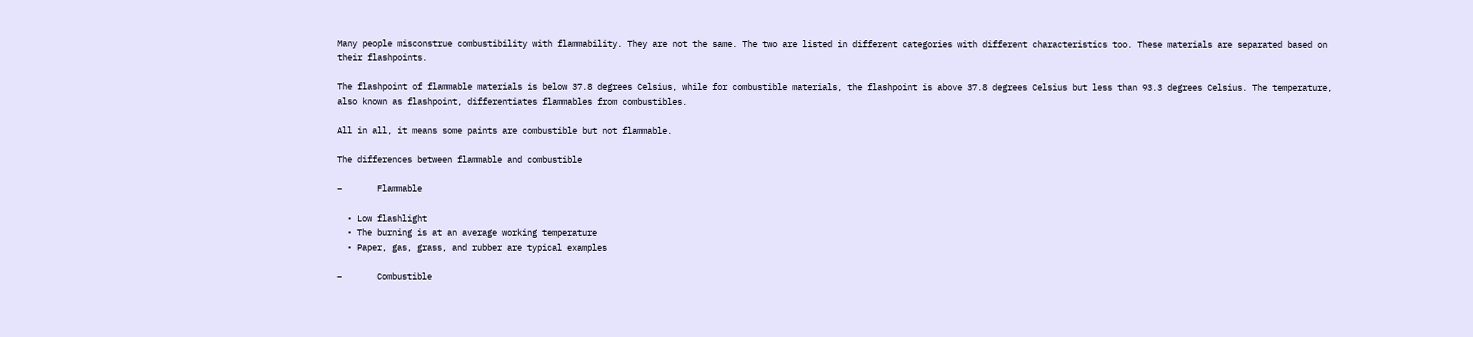Many people misconstrue combustibility with flammability. They are not the same. The two are listed in different categories with different characteristics too. These materials are separated based on their flashpoints.

The flashpoint of flammable materials is below 37.8 degrees Celsius, while for combustible materials, the flashpoint is above 37.8 degrees Celsius but less than 93.3 degrees Celsius. The temperature, also known as flashpoint, differentiates flammables from combustibles.

All in all, it means some paints are combustible but not flammable.

The differences between flammable and combustible

–       Flammable

  • Low flashlight
  • The burning is at an average working temperature
  • Paper, gas, grass, and rubber are typical examples

–       Combustible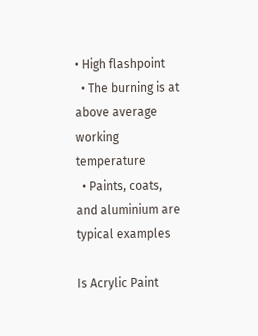• High flashpoint
  • The burning is at above average working temperature
  • Paints, coats, and aluminium are typical examples

Is Acrylic Paint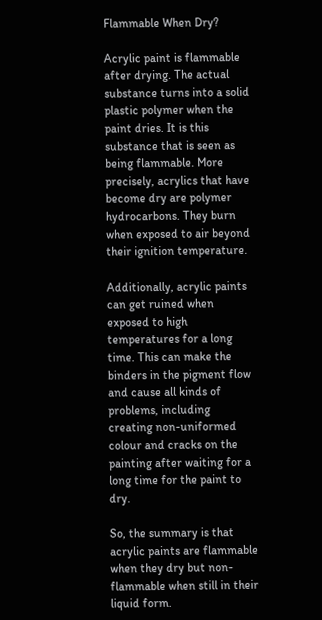Flammable When Dry?

Acrylic paint is flammable after drying. The actual substance turns into a solid plastic polymer when the paint dries. It is this substance that is seen as being flammable. More precisely, acrylics that have become dry are polymer hydrocarbons. They burn when exposed to air beyond their ignition temperature.

Additionally, acrylic paints can get ruined when exposed to high temperatures for a long time. This can make the binders in the pigment flow and cause all kinds of problems, including creating non-uniformed colour and cracks on the painting after waiting for a long time for the paint to dry.

So, the summary is that acrylic paints are flammable when they dry but non-flammable when still in their liquid form.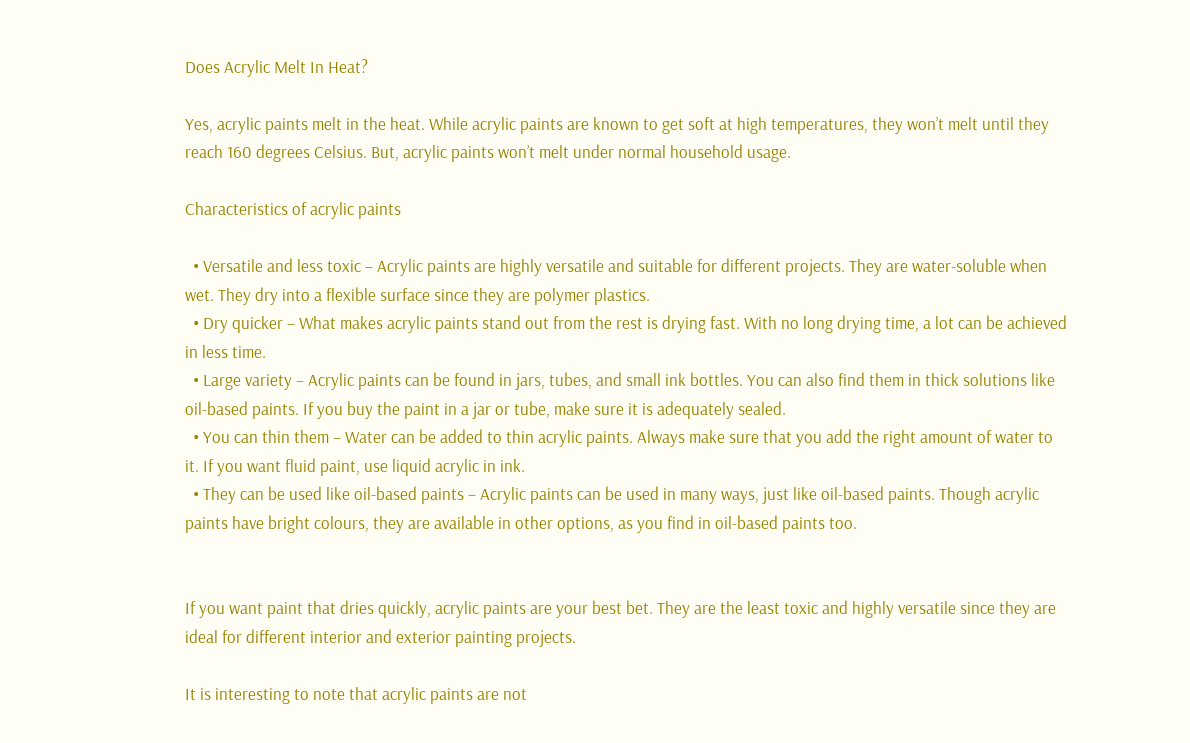Does Acrylic Melt In Heat?

Yes, acrylic paints melt in the heat. While acrylic paints are known to get soft at high temperatures, they won’t melt until they reach 160 degrees Celsius. But, acrylic paints won’t melt under normal household usage.

Characteristics of acrylic paints

  • Versatile and less toxic – Acrylic paints are highly versatile and suitable for different projects. They are water-soluble when wet. They dry into a flexible surface since they are polymer plastics.
  • Dry quicker – What makes acrylic paints stand out from the rest is drying fast. With no long drying time, a lot can be achieved in less time.
  • Large variety – Acrylic paints can be found in jars, tubes, and small ink bottles. You can also find them in thick solutions like oil-based paints. If you buy the paint in a jar or tube, make sure it is adequately sealed.
  • You can thin them – Water can be added to thin acrylic paints. Always make sure that you add the right amount of water to it. If you want fluid paint, use liquid acrylic in ink.
  • They can be used like oil-based paints – Acrylic paints can be used in many ways, just like oil-based paints. Though acrylic paints have bright colours, they are available in other options, as you find in oil-based paints too.


If you want paint that dries quickly, acrylic paints are your best bet. They are the least toxic and highly versatile since they are ideal for different interior and exterior painting projects.

It is interesting to note that acrylic paints are not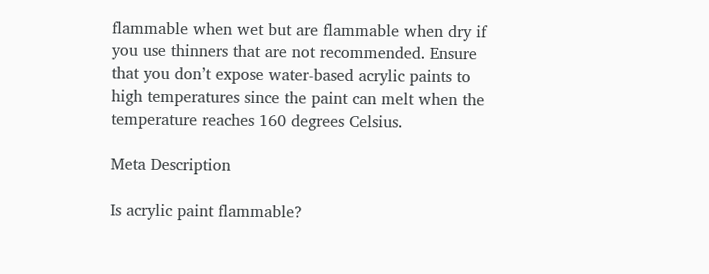flammable when wet but are flammable when dry if you use thinners that are not recommended. Ensure that you don’t expose water-based acrylic paints to high temperatures since the paint can melt when the temperature reaches 160 degrees Celsius.

Meta Description

Is acrylic paint flammable?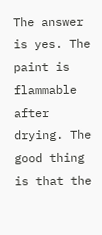The answer is yes. The paint is flammable after drying. The good thing is that the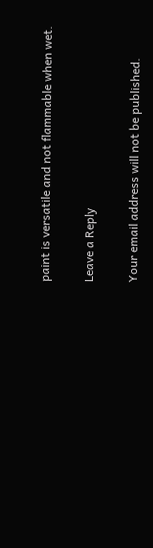paint is versatile and not flammable when wet.

Leave a Reply

Your email address will not be published.